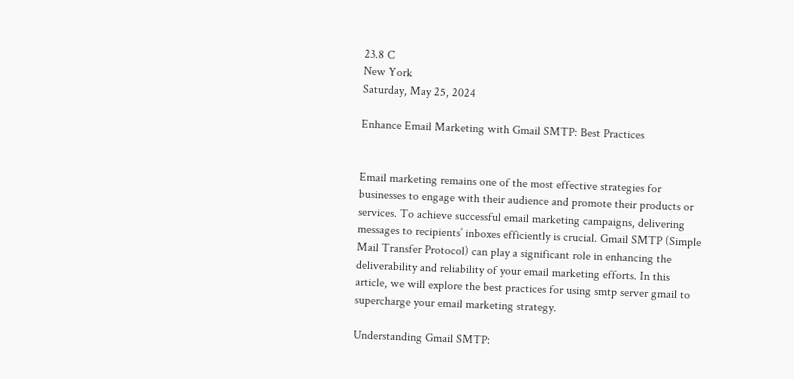23.8 C
New York
Saturday, May 25, 2024

Enhance Email Marketing with Gmail SMTP: Best Practices


Email marketing remains one of the most effective strategies for businesses to engage with their audience and promote their products or services. To achieve successful email marketing campaigns, delivering messages to recipients’ inboxes efficiently is crucial. Gmail SMTP (Simple Mail Transfer Protocol) can play a significant role in enhancing the deliverability and reliability of your email marketing efforts. In this article, we will explore the best practices for using smtp server gmail to supercharge your email marketing strategy.

Understanding Gmail SMTP: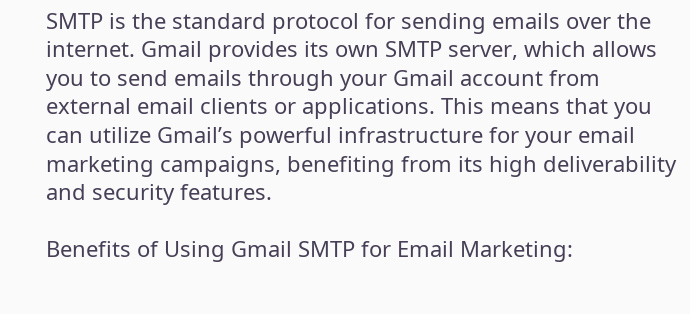SMTP is the standard protocol for sending emails over the internet. Gmail provides its own SMTP server, which allows you to send emails through your Gmail account from external email clients or applications. This means that you can utilize Gmail’s powerful infrastructure for your email marketing campaigns, benefiting from its high deliverability and security features.

Benefits of Using Gmail SMTP for Email Marketing: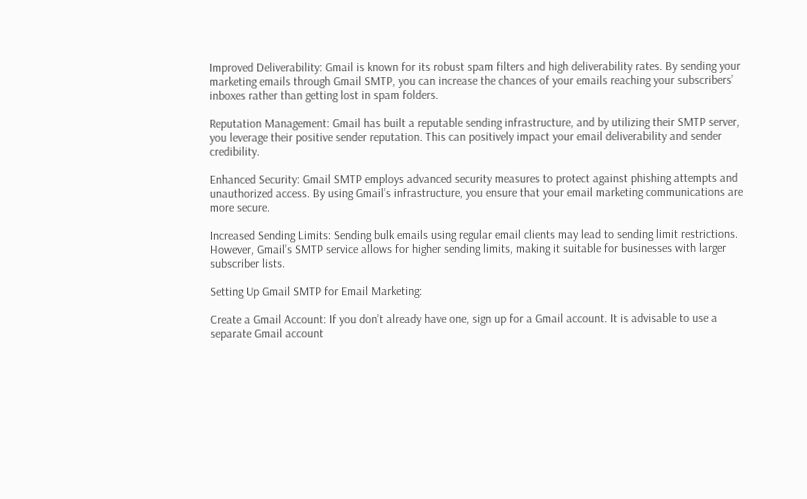Improved Deliverability: Gmail is known for its robust spam filters and high deliverability rates. By sending your marketing emails through Gmail SMTP, you can increase the chances of your emails reaching your subscribers’ inboxes rather than getting lost in spam folders.

Reputation Management: Gmail has built a reputable sending infrastructure, and by utilizing their SMTP server, you leverage their positive sender reputation. This can positively impact your email deliverability and sender credibility.

Enhanced Security: Gmail SMTP employs advanced security measures to protect against phishing attempts and unauthorized access. By using Gmail’s infrastructure, you ensure that your email marketing communications are more secure.

Increased Sending Limits: Sending bulk emails using regular email clients may lead to sending limit restrictions. However, Gmail’s SMTP service allows for higher sending limits, making it suitable for businesses with larger subscriber lists.

Setting Up Gmail SMTP for Email Marketing:

Create a Gmail Account: If you don’t already have one, sign up for a Gmail account. It is advisable to use a separate Gmail account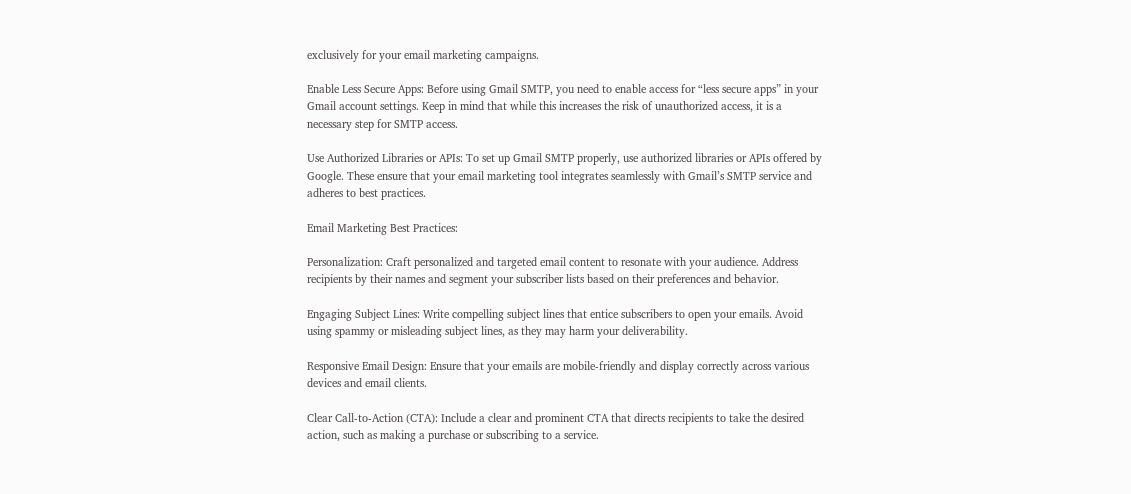exclusively for your email marketing campaigns.

Enable Less Secure Apps: Before using Gmail SMTP, you need to enable access for “less secure apps” in your Gmail account settings. Keep in mind that while this increases the risk of unauthorized access, it is a necessary step for SMTP access.

Use Authorized Libraries or APIs: To set up Gmail SMTP properly, use authorized libraries or APIs offered by Google. These ensure that your email marketing tool integrates seamlessly with Gmail’s SMTP service and adheres to best practices.

Email Marketing Best Practices:

Personalization: Craft personalized and targeted email content to resonate with your audience. Address recipients by their names and segment your subscriber lists based on their preferences and behavior.

Engaging Subject Lines: Write compelling subject lines that entice subscribers to open your emails. Avoid using spammy or misleading subject lines, as they may harm your deliverability.

Responsive Email Design: Ensure that your emails are mobile-friendly and display correctly across various devices and email clients.

Clear Call-to-Action (CTA): Include a clear and prominent CTA that directs recipients to take the desired action, such as making a purchase or subscribing to a service.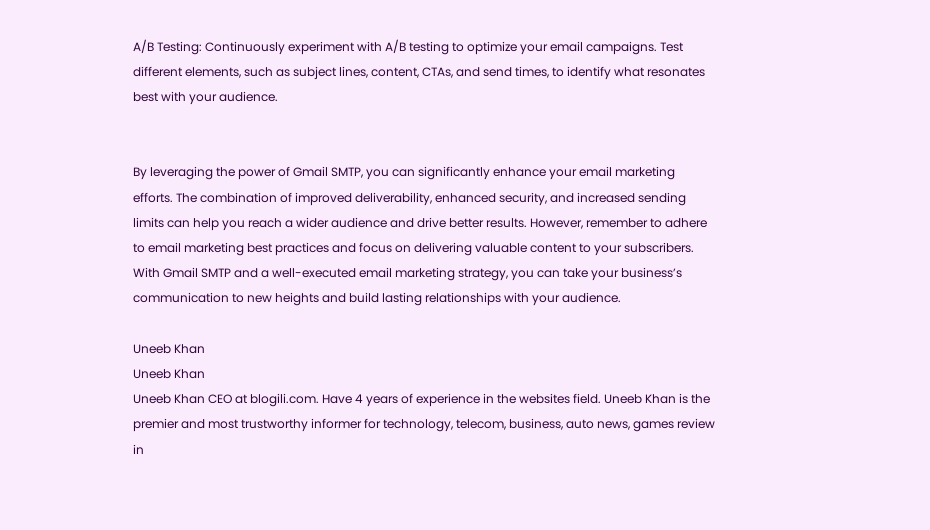A/B Testing: Continuously experiment with A/B testing to optimize your email campaigns. Test different elements, such as subject lines, content, CTAs, and send times, to identify what resonates best with your audience.


By leveraging the power of Gmail SMTP, you can significantly enhance your email marketing efforts. The combination of improved deliverability, enhanced security, and increased sending limits can help you reach a wider audience and drive better results. However, remember to adhere to email marketing best practices and focus on delivering valuable content to your subscribers. With Gmail SMTP and a well-executed email marketing strategy, you can take your business’s communication to new heights and build lasting relationships with your audience.

Uneeb Khan
Uneeb Khan
Uneeb Khan CEO at blogili.com. Have 4 years of experience in the websites field. Uneeb Khan is the premier and most trustworthy informer for technology, telecom, business, auto news, games review in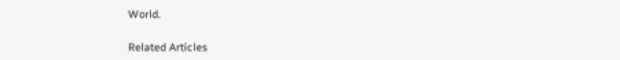World.

Related Articles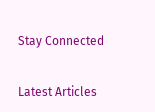Stay Connected


Latest Articles